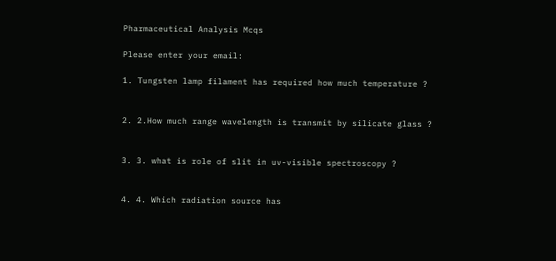Pharmaceutical Analysis Mcqs

Please enter your email:

1. Tungsten lamp filament has required how much temperature ?


2. 2.How much range wavelength is transmit by silicate glass ?


3. 3. what is role of slit in uv-visible spectroscopy ?


4. 4. Which radiation source has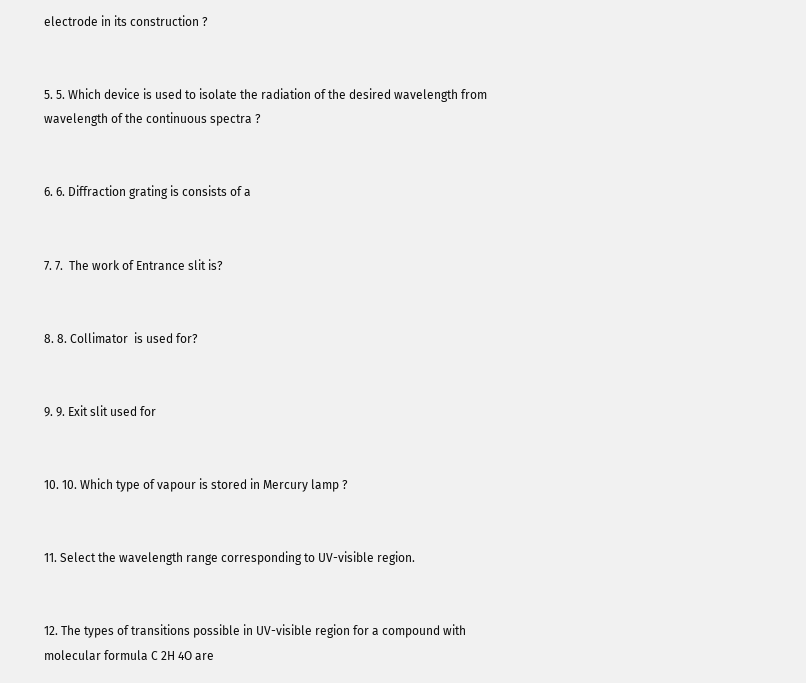electrode in its construction ?


5. 5. Which device is used to isolate the radiation of the desired wavelength from wavelength of the continuous spectra ?


6. 6. Diffraction grating is consists of a


7. 7.  The work of Entrance slit is?


8. 8. Collimator  is used for?


9. 9. Exit slit used for


10. 10. Which type of vapour is stored in Mercury lamp ?


11. Select the wavelength range corresponding to UV-visible region.


12. The types of transitions possible in UV-visible region for a compound with molecular formula C 2H 4O are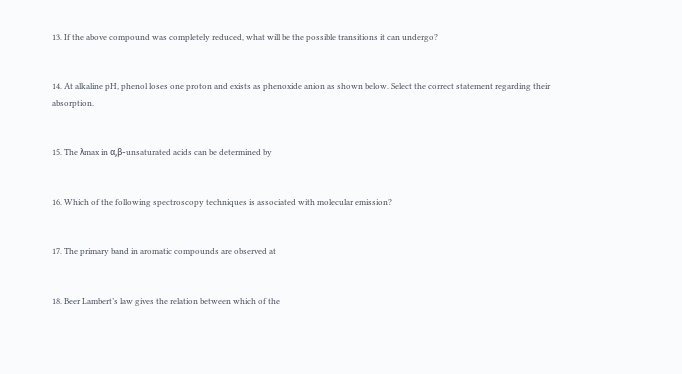13. If the above compound was completely reduced, what will be the possible transitions it can undergo?


14. At alkaline pH, phenol loses one proton and exists as phenoxide anion as shown below. Select the correct statement regarding their absorption.


15. The λmax in α,β-unsaturated acids can be determined by


16. Which of the following spectroscopy techniques is associated with molecular emission?


17. The primary band in aromatic compounds are observed at


18. Beer Lambert’s law gives the relation between which of the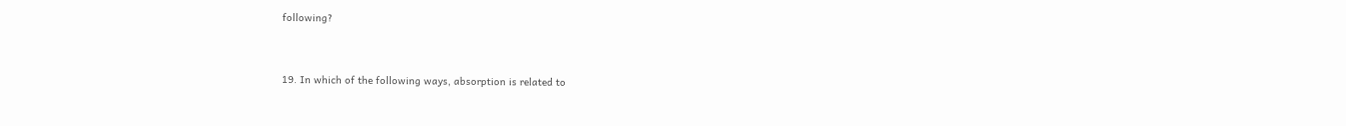following?


19. In which of the following ways, absorption is related to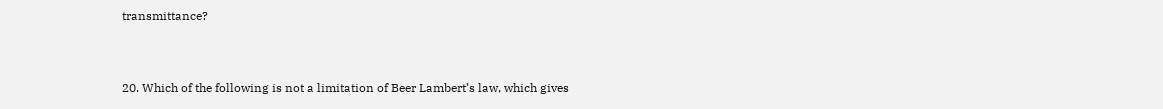transmittance?


20. Which of the following is not a limitation of Beer Lambert’s law, which gives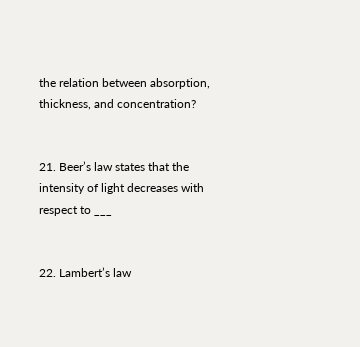the relation between absorption, thickness, and concentration?


21. Beer’s law states that the intensity of light decreases with respect to ___


22. Lambert’s law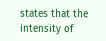states that the intensity of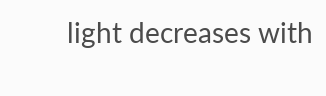light decreases with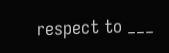respect to ___